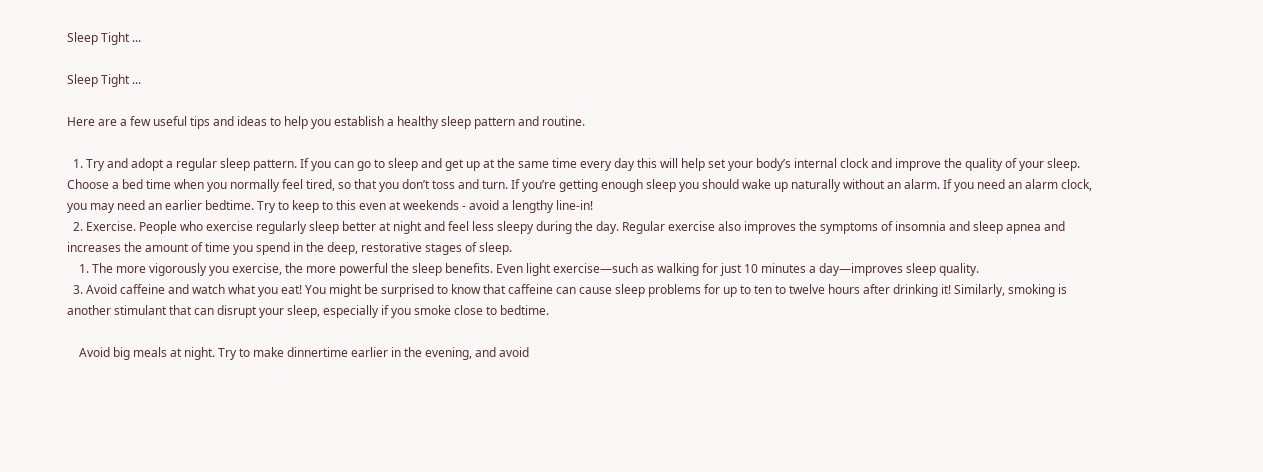Sleep Tight ...

Sleep Tight ...

Here are a few useful tips and ideas to help you establish a healthy sleep pattern and routine.

  1. Try and adopt a regular sleep pattern. If you can go to sleep and get up at the same time every day this will help set your body’s internal clock and improve the quality of your sleep. Choose a bed time when you normally feel tired, so that you don’t toss and turn. If you’re getting enough sleep you should wake up naturally without an alarm. If you need an alarm clock, you may need an earlier bedtime. Try to keep to this even at weekends - avoid a lengthy line-in!
  2. Exercise. People who exercise regularly sleep better at night and feel less sleepy during the day. Regular exercise also improves the symptoms of insomnia and sleep apnea and increases the amount of time you spend in the deep, restorative stages of sleep.
    1. The more vigorously you exercise, the more powerful the sleep benefits. Even light exercise—such as walking for just 10 minutes a day—improves sleep quality.
  3. Avoid caffeine and watch what you eat! You might be surprised to know that caffeine can cause sleep problems for up to ten to twelve hours after drinking it! Similarly, smoking is another stimulant that can disrupt your sleep, especially if you smoke close to bedtime.

    Avoid big meals at night. Try to make dinnertime earlier in the evening, and avoid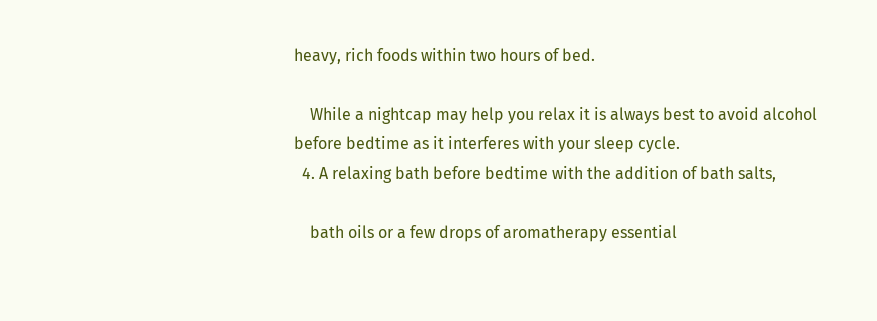heavy, rich foods within two hours of bed.

    While a nightcap may help you relax it is always best to avoid alcohol before bedtime as it interferes with your sleep cycle.
  4. A relaxing bath before bedtime with the addition of bath salts,

    bath oils or a few drops of aromatherapy essential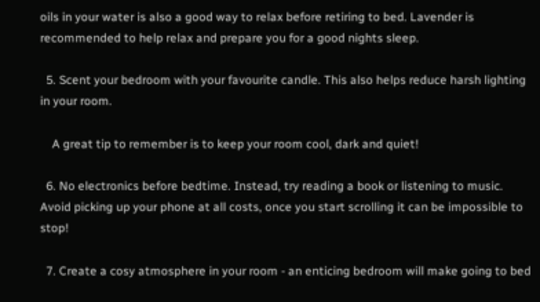oils in your water is also a good way to relax before retiring to bed. Lavender is recommended to help relax and prepare you for a good nights sleep.

  5. Scent your bedroom with your favourite candle. This also helps reduce harsh lighting in your room.

    A great tip to remember is to keep your room cool, dark and quiet!

  6. No electronics before bedtime. Instead, try reading a book or listening to music. Avoid picking up your phone at all costs, once you start scrolling it can be impossible to stop!

  7. Create a cosy atmosphere in your room - an enticing bedroom will make going to bed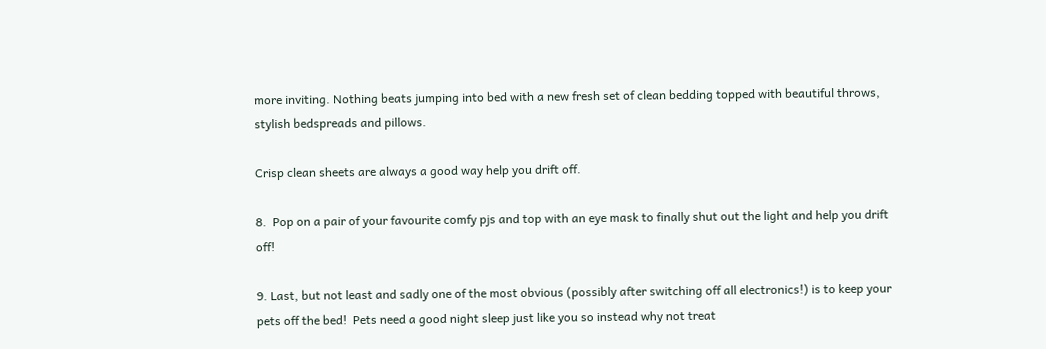more inviting. Nothing beats jumping into bed with a new fresh set of clean bedding topped with beautiful throws, stylish bedspreads and pillows.

Crisp clean sheets are always a good way help you drift off.

8.  Pop on a pair of your favourite comfy pjs and top with an eye mask to finally shut out the light and help you drift off!

9. Last, but not least and sadly one of the most obvious (possibly after switching off all electronics!) is to keep your pets off the bed!  Pets need a good night sleep just like you so instead why not treat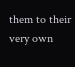them to their very own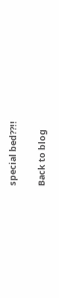special bed??!!

Back to blog